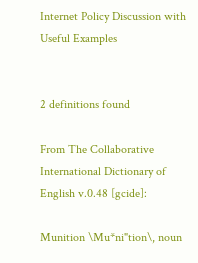Internet Policy Discussion with Useful Examples


2 definitions found

From The Collaborative International Dictionary of English v.0.48 [gcide]:

Munition \Mu*ni"tion\, noun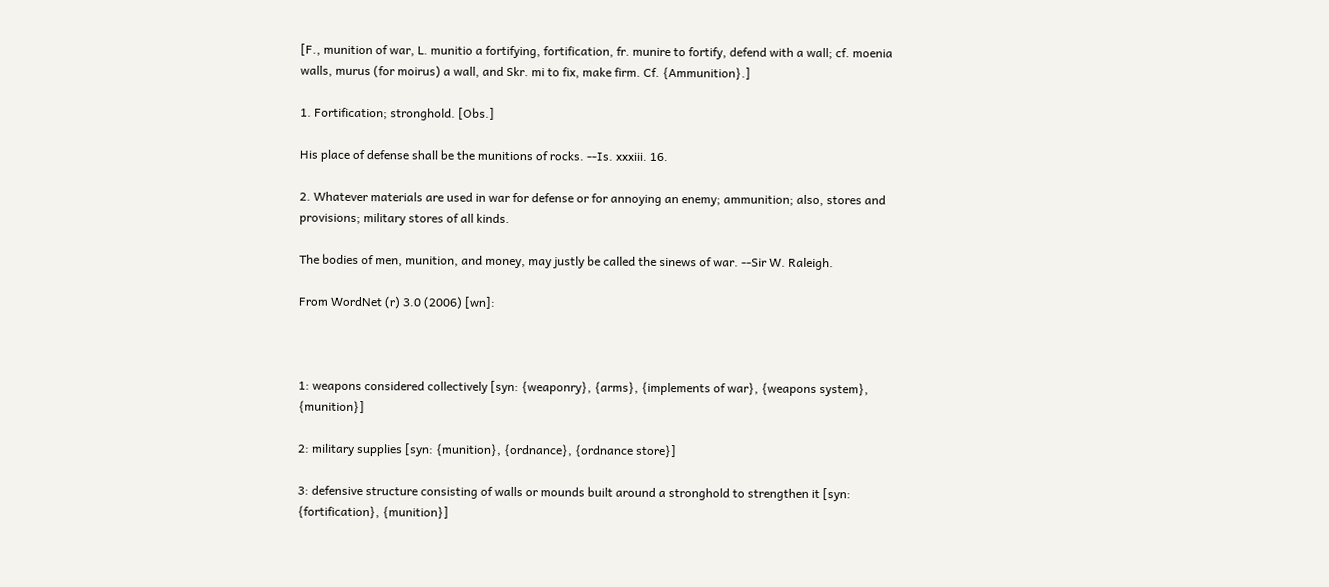[F., munition of war, L. munitio a fortifying, fortification, fr. munire to fortify, defend with a wall; cf. moenia walls, murus (for moirus) a wall, and Skr. mi to fix, make firm. Cf. {Ammunition}.]

1. Fortification; stronghold. [Obs.]

His place of defense shall be the munitions of rocks. --Is. xxxiii. 16.

2. Whatever materials are used in war for defense or for annoying an enemy; ammunition; also, stores and provisions; military stores of all kinds.

The bodies of men, munition, and money, may justly be called the sinews of war. --Sir W. Raleigh.

From WordNet (r) 3.0 (2006) [wn]:



1: weapons considered collectively [syn: {weaponry}, {arms}, {implements of war}, {weapons system}, {munition}]

2: military supplies [syn: {munition}, {ordnance}, {ordnance store}]

3: defensive structure consisting of walls or mounds built around a stronghold to strengthen it [syn: {fortification}, {munition}]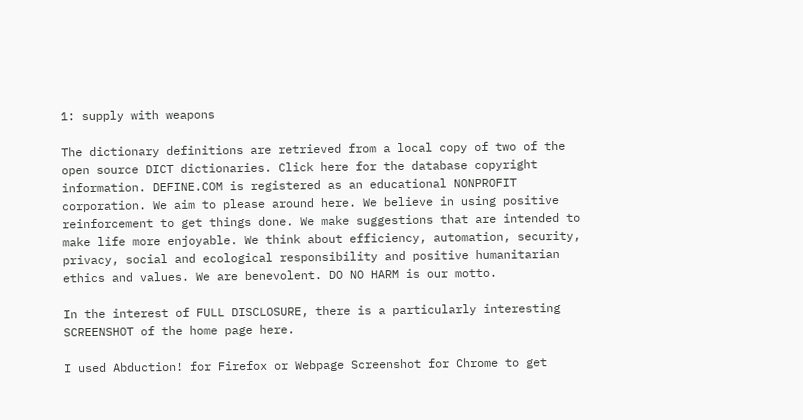1: supply with weapons

The dictionary definitions are retrieved from a local copy of two of the open source DICT dictionaries. Click here for the database copyright information. DEFINE.COM is registered as an educational NONPROFIT corporation. We aim to please around here. We believe in using positive reinforcement to get things done. We make suggestions that are intended to make life more enjoyable. We think about efficiency, automation, security, privacy, social and ecological responsibility and positive humanitarian ethics and values. We are benevolent. DO NO HARM is our motto.

In the interest of FULL DISCLOSURE, there is a particularly interesting SCREENSHOT of the home page here.

I used Abduction! for Firefox or Webpage Screenshot for Chrome to get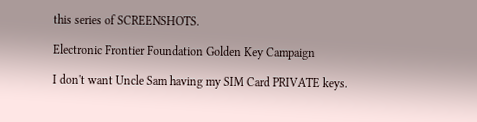this series of SCREENSHOTS.

Electronic Frontier Foundation Golden Key Campaign

I don't want Uncle Sam having my SIM Card PRIVATE keys.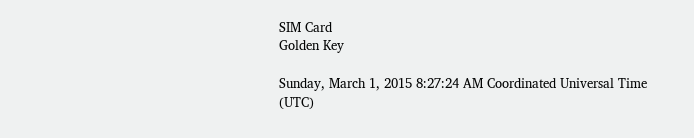SIM Card
Golden Key

Sunday, March 1, 2015 8:27:24 AM Coordinated Universal Time (UTC)